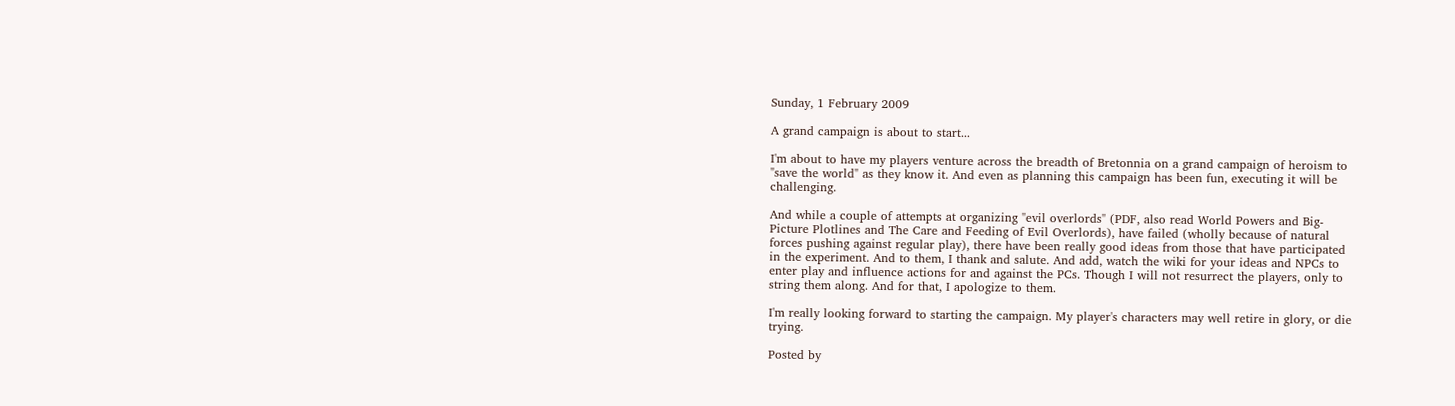Sunday, 1 February 2009

A grand campaign is about to start...

I'm about to have my players venture across the breadth of Bretonnia on a grand campaign of heroism to "save the world" as they know it. And even as planning this campaign has been fun, executing it will be challenging.

And while a couple of attempts at organizing "evil overlords" (PDF, also read World Powers and Big-Picture Plotlines and The Care and Feeding of Evil Overlords), have failed (wholly because of natural forces pushing against regular play), there have been really good ideas from those that have participated in the experiment. And to them, I thank and salute. And add, watch the wiki for your ideas and NPCs to enter play and influence actions for and against the PCs. Though I will not resurrect the players, only to string them along. And for that, I apologize to them.

I'm really looking forward to starting the campaign. My player's characters may well retire in glory, or die trying.

Posted by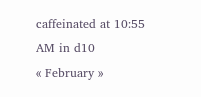caffeinated at 10:55 AM in d10
« February »